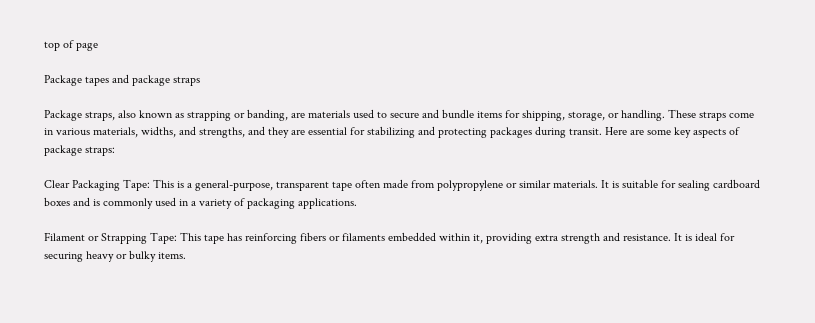top of page

Package tapes and package straps

Package straps, also known as strapping or banding, are materials used to secure and bundle items for shipping, storage, or handling. These straps come in various materials, widths, and strengths, and they are essential for stabilizing and protecting packages during transit. Here are some key aspects of package straps:

Clear Packaging Tape: This is a general-purpose, transparent tape often made from polypropylene or similar materials. It is suitable for sealing cardboard boxes and is commonly used in a variety of packaging applications.

Filament or Strapping Tape: This tape has reinforcing fibers or filaments embedded within it, providing extra strength and resistance. It is ideal for securing heavy or bulky items.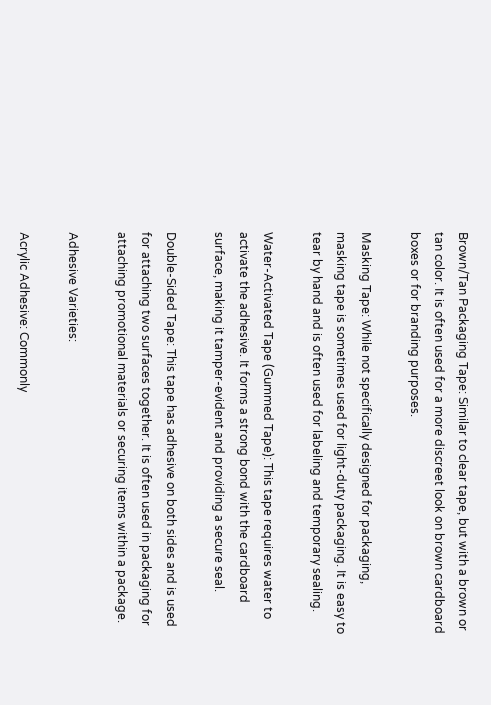Brown/Tan Packaging Tape: Similar to clear tape, but with a brown or tan color. It is often used for a more discreet look on brown cardboard boxes or for branding purposes.

Masking Tape: While not specifically designed for packaging, masking tape is sometimes used for light-duty packaging. It is easy to tear by hand and is often used for labeling and temporary sealing.

Water-Activated Tape (Gummed Tape): This tape requires water to activate the adhesive. It forms a strong bond with the cardboard surface, making it tamper-evident and providing a secure seal.

Double-Sided Tape: This tape has adhesive on both sides and is used for attaching two surfaces together. It is often used in packaging for attaching promotional materials or securing items within a package.

Adhesive Varieties:

Acrylic Adhesive: Commonly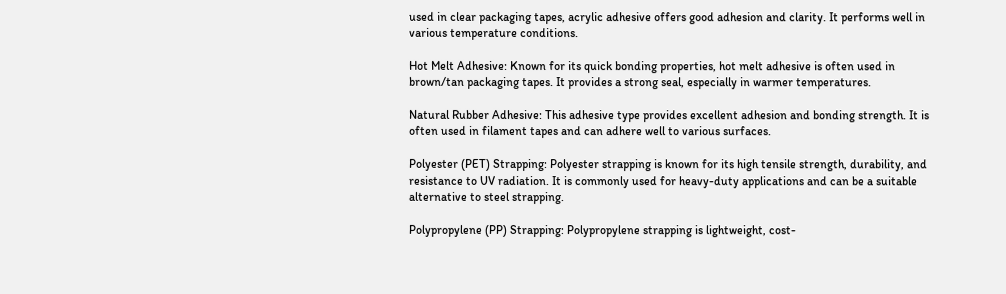used in clear packaging tapes, acrylic adhesive offers good adhesion and clarity. It performs well in various temperature conditions.

Hot Melt Adhesive: Known for its quick bonding properties, hot melt adhesive is often used in brown/tan packaging tapes. It provides a strong seal, especially in warmer temperatures.

Natural Rubber Adhesive: This adhesive type provides excellent adhesion and bonding strength. It is often used in filament tapes and can adhere well to various surfaces.

Polyester (PET) Strapping: Polyester strapping is known for its high tensile strength, durability, and resistance to UV radiation. It is commonly used for heavy-duty applications and can be a suitable alternative to steel strapping.

Polypropylene (PP) Strapping: Polypropylene strapping is lightweight, cost-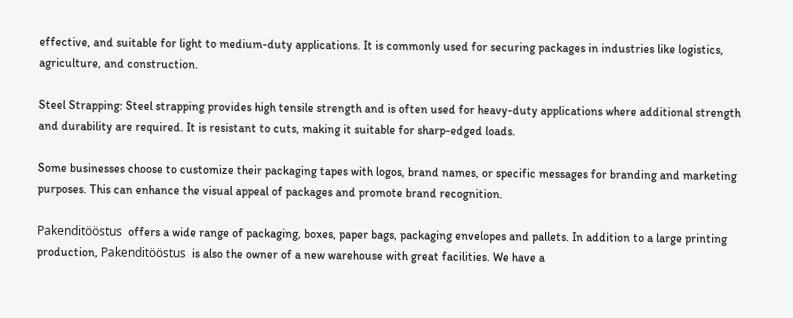effective, and suitable for light to medium-duty applications. It is commonly used for securing packages in industries like logistics, agriculture, and construction.

Steel Strapping: Steel strapping provides high tensile strength and is often used for heavy-duty applications where additional strength and durability are required. It is resistant to cuts, making it suitable for sharp-edged loads.

Some businesses choose to customize their packaging tapes with logos, brand names, or specific messages for branding and marketing purposes. This can enhance the visual appeal of packages and promote brand recognition.

Pakenditööstus  offers a wide range of packaging, boxes, paper bags, packaging envelopes and pallets. In addition to a large printing production, Pakenditööstus  is also the owner of a new warehouse with great facilities. We have a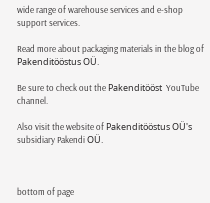wide range of warehouse services and e-shop support services.

Read more about packaging materials in the blog of Pakenditööstus OÜ.

Be sure to check out the Pakenditööst  YouTube channel.

Also visit the website of Pakenditööstus OÜ's subsidiary Pakendi OÜ.



bottom of page